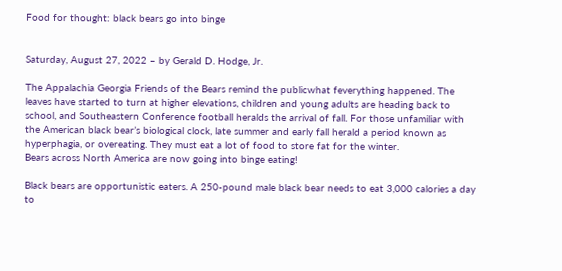Food for thought: black bears go into binge


Saturday, August 27, 2022 – by Gerald D. Hodge, Jr.

The Appalachia Georgia Friends of the Bears remind the publicwhat feverything happened. The leaves have started to turn at higher elevations, children and young adults are heading back to school, and Southeastern Conference football heralds the arrival of fall. For those unfamiliar with the American black bear’s biological clock, late summer and early fall herald a period known as hyperphagia, or overeating. They must eat a lot of food to store fat for the winter.
Bears across North America are now going into binge eating!

Black bears are opportunistic eaters. A 250-pound male black bear needs to eat 3,000 calories a day to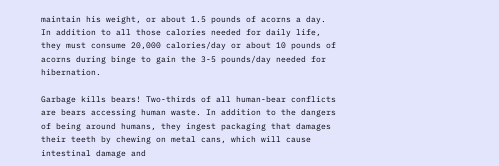maintain his weight, or about 1.5 pounds of acorns a day. In addition to all those calories needed for daily life, they must consume 20,000 calories/day or about 10 pounds of acorns during binge to gain the 3-5 pounds/day needed for hibernation.

Garbage kills bears! Two-thirds of all human-bear conflicts are bears accessing human waste. In addition to the dangers of being around humans, they ingest packaging that damages their teeth by chewing on metal cans, which will cause intestinal damage and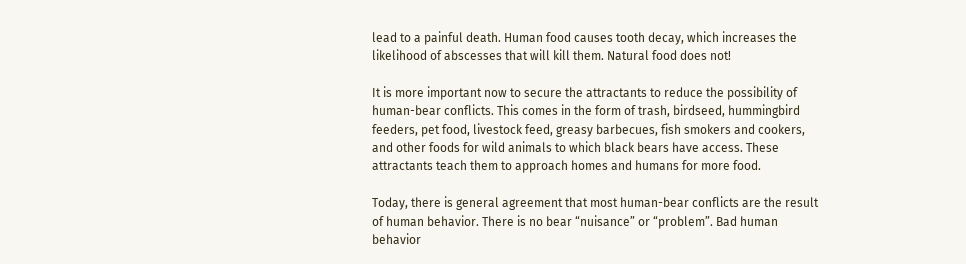lead to a painful death. Human food causes tooth decay, which increases the likelihood of abscesses that will kill them. Natural food does not!

It is more important now to secure the attractants to reduce the possibility of human-bear conflicts. This comes in the form of trash, birdseed, hummingbird feeders, pet food, livestock feed, greasy barbecues, fish smokers and cookers, and other foods for wild animals to which black bears have access. These attractants teach them to approach homes and humans for more food.

Today, there is general agreement that most human-bear conflicts are the result of human behavior. There is no bear “nuisance” or “problem”. Bad human behavior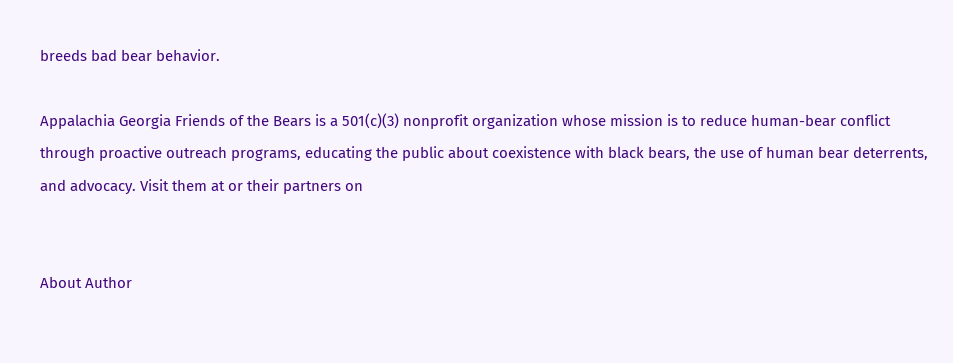breeds bad bear behavior.

Appalachia Georgia Friends of the Bears is a 501(c)(3) nonprofit organization whose mission is to reduce human-bear conflict through proactive outreach programs, educating the public about coexistence with black bears, the use of human bear deterrents, and advocacy. Visit them at or their partners on


About Author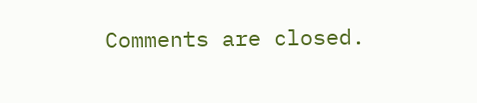Comments are closed.